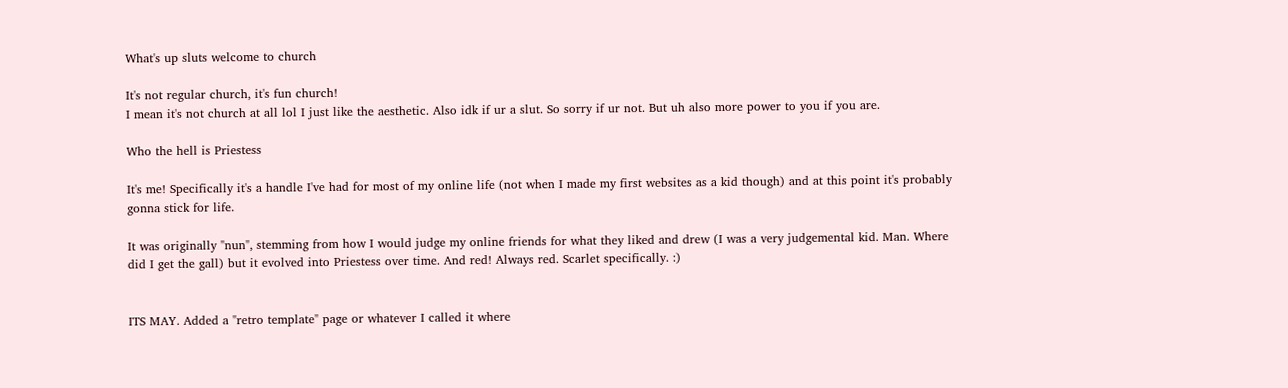What's up sluts welcome to church

It's not regular church, it's fun church!
I mean it's not church at all lol I just like the aesthetic. Also idk if ur a slut. So sorry if ur not. But uh also more power to you if you are.

Who the hell is Priestess

It's me! Specifically it's a handle I've had for most of my online life (not when I made my first websites as a kid though) and at this point it's probably gonna stick for life.

It was originally "nun", stemming from how I would judge my online friends for what they liked and drew (I was a very judgemental kid. Man. Where did I get the gall) but it evolved into Priestess over time. And red! Always red. Scarlet specifically. :)


ITS MAY. Added a "retro template" page or whatever I called it where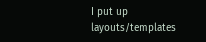I put up layouts/templates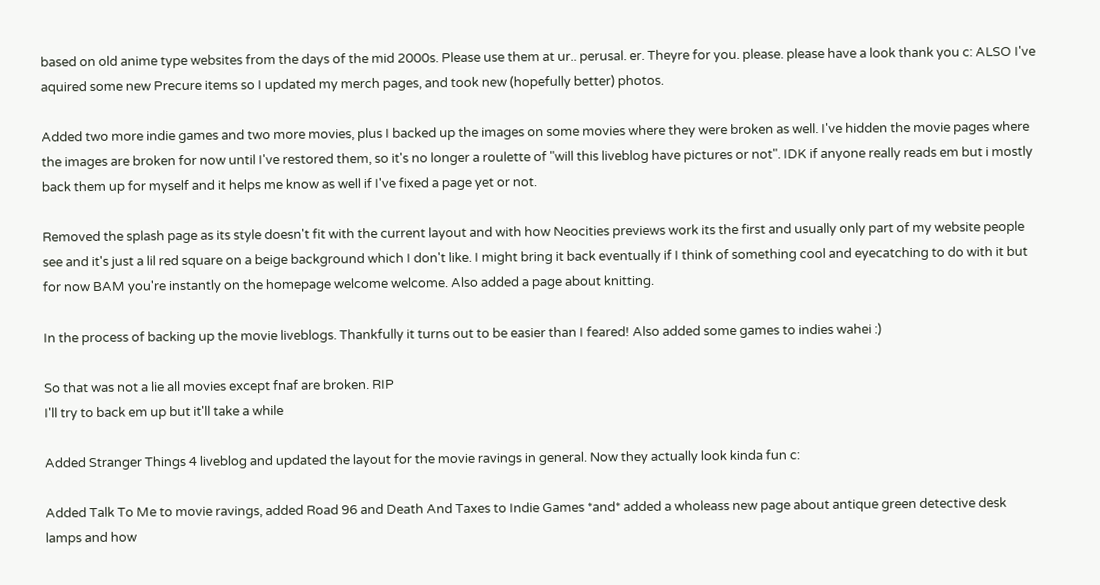based on old anime type websites from the days of the mid 2000s. Please use them at ur.. perusal. er. Theyre for you. please. please have a look thank you c: ALSO I've aquired some new Precure items so I updated my merch pages, and took new (hopefully better) photos.

Added two more indie games and two more movies, plus I backed up the images on some movies where they were broken as well. I've hidden the movie pages where the images are broken for now until I've restored them, so it's no longer a roulette of "will this liveblog have pictures or not". IDK if anyone really reads em but i mostly back them up for myself and it helps me know as well if I've fixed a page yet or not.

Removed the splash page as its style doesn't fit with the current layout and with how Neocities previews work its the first and usually only part of my website people see and it's just a lil red square on a beige background which I don't like. I might bring it back eventually if I think of something cool and eyecatching to do with it but for now BAM you're instantly on the homepage welcome welcome. Also added a page about knitting.

In the process of backing up the movie liveblogs. Thankfully it turns out to be easier than I feared! Also added some games to indies wahei :)

So that was not a lie all movies except fnaf are broken. RIP
I'll try to back em up but it'll take a while

Added Stranger Things 4 liveblog and updated the layout for the movie ravings in general. Now they actually look kinda fun c:

Added Talk To Me to movie ravings, added Road 96 and Death And Taxes to Indie Games *and* added a wholeass new page about antique green detective desk lamps and how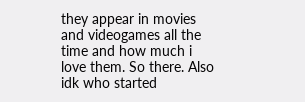they appear in movies and videogames all the time and how much i love them. So there. Also idk who started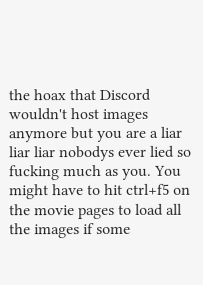the hoax that Discord wouldn't host images anymore but you are a liar liar liar nobodys ever lied so fucking much as you. You might have to hit ctrl+f5 on the movie pages to load all the images if some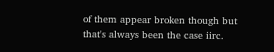of them appear broken though but that's always been the case iirc.